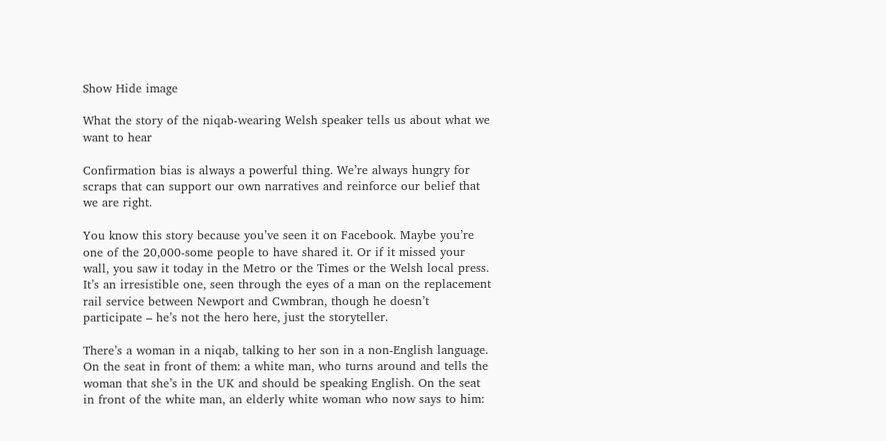Show Hide image

What the story of the niqab-wearing Welsh speaker tells us about what we want to hear

Confirmation bias is always a powerful thing. We’re always hungry for scraps that can support our own narratives and reinforce our belief that we are right.

You know this story because you’ve seen it on Facebook. Maybe you’re one of the 20,000-some people to have shared it. Or if it missed your wall, you saw it today in the Metro or the Times or the Welsh local press. It’s an irresistible one, seen through the eyes of a man on the replacement rail service between Newport and Cwmbran, though he doesn’t participate – he’s not the hero here, just the storyteller.

There’s a woman in a niqab, talking to her son in a non-English language. On the seat in front of them: a white man, who turns around and tells the woman that she’s in the UK and should be speaking English. On the seat in front of the white man, an elderly white woman who now says to him: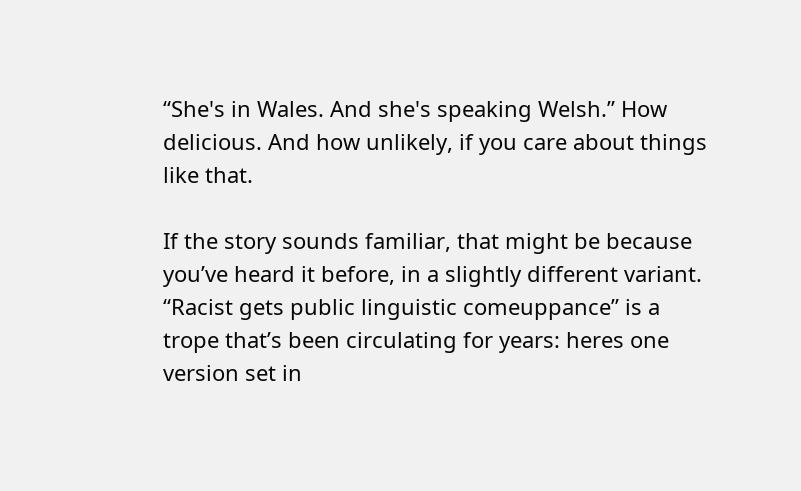“She's in Wales. And she's speaking Welsh.” How delicious. And how unlikely, if you care about things like that.

If the story sounds familiar, that might be because you’ve heard it before, in a slightly different variant. “Racist gets public linguistic comeuppance” is a trope that’s been circulating for years: heres one version set in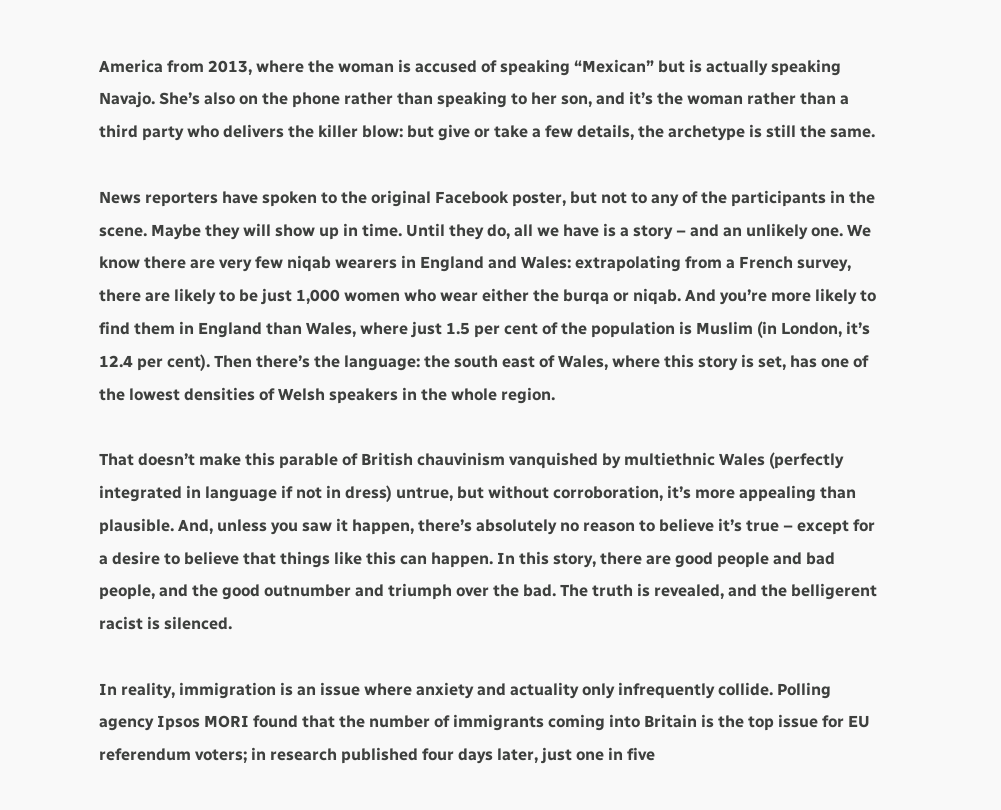America from 2013, where the woman is accused of speaking “Mexican” but is actually speaking Navajo. She’s also on the phone rather than speaking to her son, and it’s the woman rather than a third party who delivers the killer blow: but give or take a few details, the archetype is still the same.

News reporters have spoken to the original Facebook poster, but not to any of the participants in the scene. Maybe they will show up in time. Until they do, all we have is a story – and an unlikely one. We know there are very few niqab wearers in England and Wales: extrapolating from a French survey, there are likely to be just 1,000 women who wear either the burqa or niqab. And you’re more likely to find them in England than Wales, where just 1.5 per cent of the population is Muslim (in London, it’s 12.4 per cent). Then there’s the language: the south east of Wales, where this story is set, has one of the lowest densities of Welsh speakers in the whole region.

That doesn’t make this parable of British chauvinism vanquished by multiethnic Wales (perfectly integrated in language if not in dress) untrue, but without corroboration, it’s more appealing than plausible. And, unless you saw it happen, there’s absolutely no reason to believe it’s true – except for a desire to believe that things like this can happen. In this story, there are good people and bad people, and the good outnumber and triumph over the bad. The truth is revealed, and the belligerent racist is silenced.

In reality, immigration is an issue where anxiety and actuality only infrequently collide. Polling agency Ipsos MORI found that the number of immigrants coming into Britain is the top issue for EU referendum voters; in research published four days later, just one in five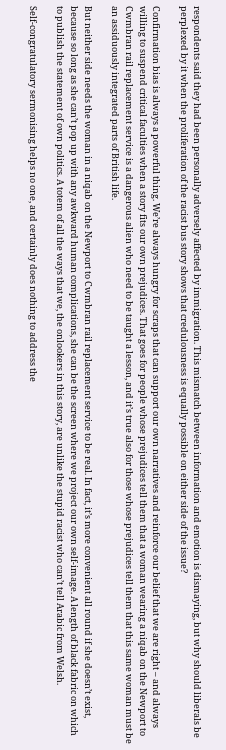respondents said they had been personally adversely affected by immigration. This mismatch between information and emotion is dismaying, but why should liberals be perplexed by it when the proliferation of the racist bus story shows that credulousness is equally possible on either side of the issue?

Confirmation bias is always a powerful thing. We’re always hungry for scraps that can support our own narratives and reinforce our belief that we are right – and always willing to suspend critical faculties when a story fits our own prejudices. That goes for people whose prejudices tell them that a woman wearing a niqab on the Newport to Cwmbran rail replacement service is a dangerous alien who need to be taught a lesson, and it’s true also for those whose prejudices tell them that this same woman must be an assiduously integrated parts of British life.

But neither side needs the woman in a niqab on the Newport to Cwmbran rail replacement service to be real. In fact, it’s more convenient all round if she doesn’t exist, because so long as she can’t pop up with any awkward human complications, she can be the screen where we project our own self-image. A length of black fabric on which to publish the statement of own politics. A totem of all the ways that we, the onlookers in this story, are unlike the stupid racist who can’t tell Arabic from Welsh.

Self-congratulatory sermonising helps no one, and certainly does nothing to address the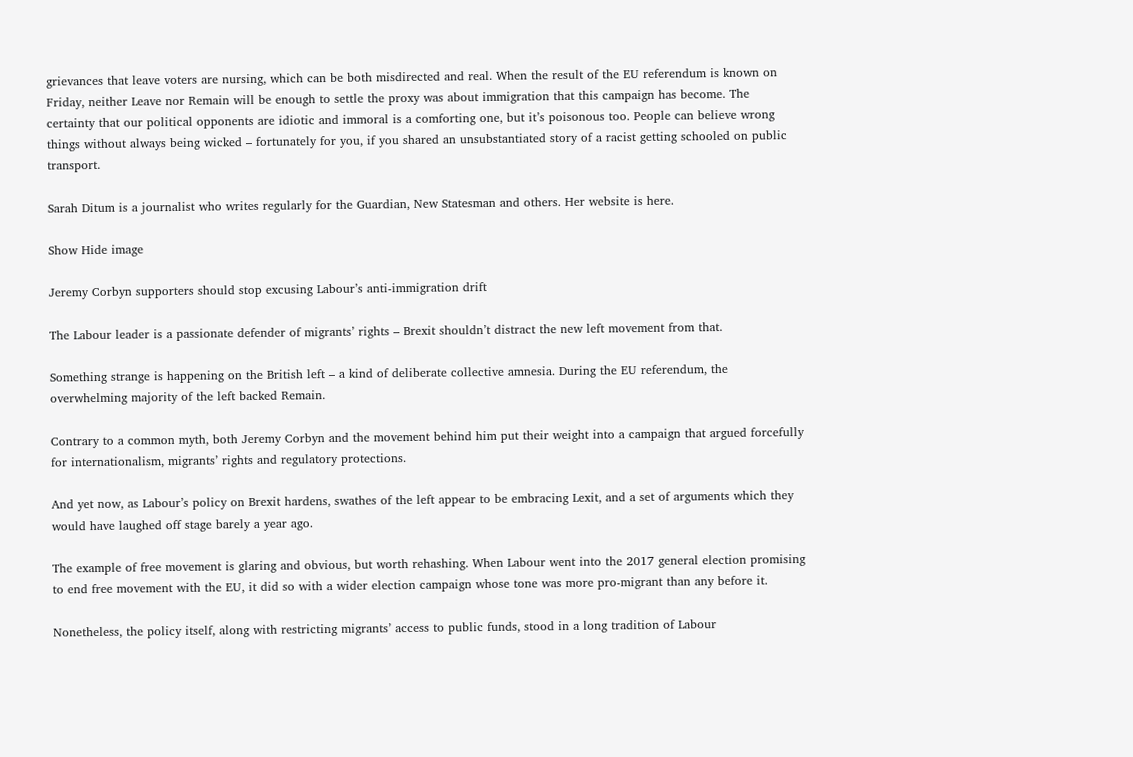grievances that leave voters are nursing, which can be both misdirected and real. When the result of the EU referendum is known on Friday, neither Leave nor Remain will be enough to settle the proxy was about immigration that this campaign has become. The certainty that our political opponents are idiotic and immoral is a comforting one, but it’s poisonous too. People can believe wrong things without always being wicked – fortunately for you, if you shared an unsubstantiated story of a racist getting schooled on public transport.

Sarah Ditum is a journalist who writes regularly for the Guardian, New Statesman and others. Her website is here.

Show Hide image

Jeremy Corbyn supporters should stop excusing Labour’s anti-immigration drift

The Labour leader is a passionate defender of migrants’ rights – Brexit shouldn’t distract the new left movement from that.

Something strange is happening on the British left – a kind of deliberate collective amnesia. During the EU referendum, the overwhelming majority of the left backed Remain.

Contrary to a common myth, both Jeremy Corbyn and the movement behind him put their weight into a campaign that argued forcefully for internationalism, migrants’ rights and regulatory protections.

And yet now, as Labour’s policy on Brexit hardens, swathes of the left appear to be embracing Lexit, and a set of arguments which they would have laughed off stage barely a year ago.

The example of free movement is glaring and obvious, but worth rehashing. When Labour went into the 2017 general election promising to end free movement with the EU, it did so with a wider election campaign whose tone was more pro-migrant than any before it.

Nonetheless, the policy itself, along with restricting migrants’ access to public funds, stood in a long tradition of Labour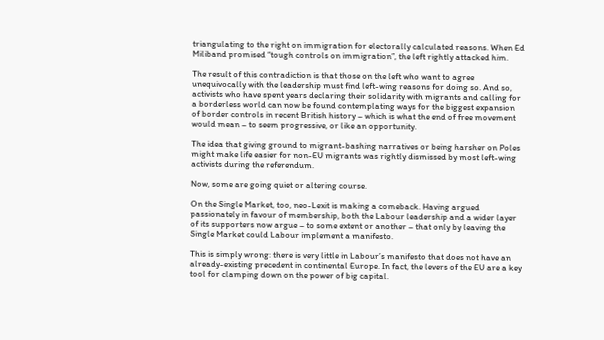triangulating to the right on immigration for electorally calculated reasons. When Ed Miliband promised “tough controls on immigration”, the left rightly attacked him.

The result of this contradiction is that those on the left who want to agree unequivocally with the leadership must find left-wing reasons for doing so. And so, activists who have spent years declaring their solidarity with migrants and calling for a borderless world can now be found contemplating ways for the biggest expansion of border controls in recent British history – which is what the end of free movement would mean – to seem progressive, or like an opportunity.

The idea that giving ground to migrant-bashing narratives or being harsher on Poles might make life easier for non-EU migrants was rightly dismissed by most left-wing activists during the referendum.

Now, some are going quiet or altering course.

On the Single Market, too, neo-Lexit is making a comeback. Having argued passionately in favour of membership, both the Labour leadership and a wider layer of its supporters now argue – to some extent or another – that only by leaving the Single Market could Labour implement a manifesto.

This is simply wrong: there is very little in Labour’s manifesto that does not have an already-existing precedent in continental Europe. In fact, the levers of the EU are a key tool for clamping down on the power of big capital.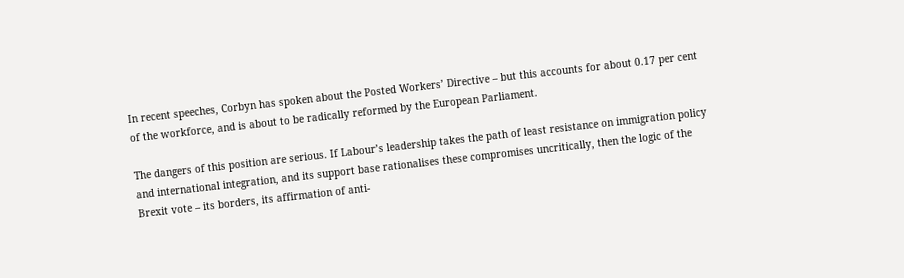In recent speeches, Corbyn has spoken about the Posted Workers’ Directive – but this accounts for about 0.17 per cent of the workforce, and is about to be radically reformed by the European Parliament.

The dangers of this position are serious. If Labour’s leadership takes the path of least resistance on immigration policy and international integration, and its support base rationalises these compromises uncritically, then the logic of the Brexit vote – its borders, its affirmation of anti-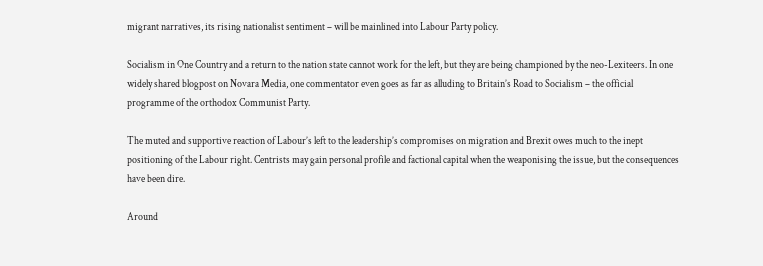migrant narratives, its rising nationalist sentiment – will be mainlined into Labour Party policy.

Socialism in One Country and a return to the nation state cannot work for the left, but they are being championed by the neo-Lexiteers. In one widely shared blogpost on Novara Media, one commentator even goes as far as alluding to Britain’s Road to Socialism – the official programme of the orthodox Communist Party.

The muted and supportive reaction of Labour’s left to the leadership’s compromises on migration and Brexit owes much to the inept positioning of the Labour right. Centrists may gain personal profile and factional capital when the weaponising the issue, but the consequences have been dire.

Around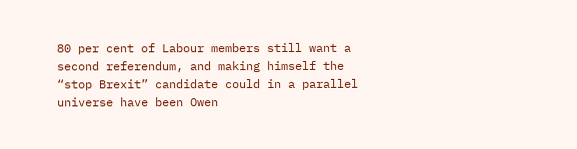80 per cent of Labour members still want a second referendum, and making himself the “stop Brexit” candidate could in a parallel universe have been Owen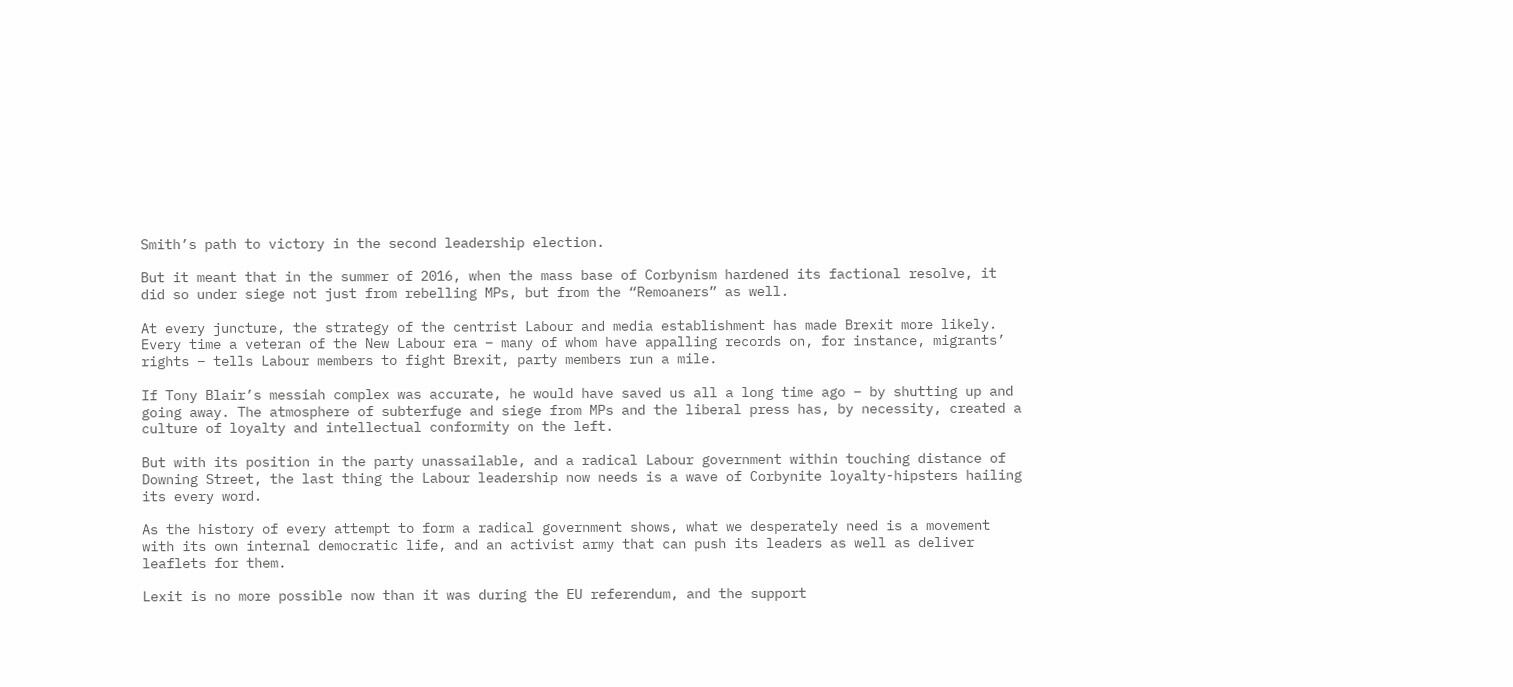Smith’s path to victory in the second leadership election.

But it meant that in the summer of 2016, when the mass base of Corbynism hardened its factional resolve, it did so under siege not just from rebelling MPs, but from the “Remoaners” as well.

At every juncture, the strategy of the centrist Labour and media establishment has made Brexit more likely. Every time a veteran of the New Labour era – many of whom have appalling records on, for instance, migrants’ rights – tells Labour members to fight Brexit, party members run a mile.

If Tony Blair’s messiah complex was accurate, he would have saved us all a long time ago – by shutting up and going away. The atmosphere of subterfuge and siege from MPs and the liberal press has, by necessity, created a culture of loyalty and intellectual conformity on the left.

But with its position in the party unassailable, and a radical Labour government within touching distance of Downing Street, the last thing the Labour leadership now needs is a wave of Corbynite loyalty-hipsters hailing its every word.

As the history of every attempt to form a radical government shows, what we desperately need is a movement with its own internal democratic life, and an activist army that can push its leaders as well as deliver leaflets for them.

Lexit is no more possible now than it was during the EU referendum, and the support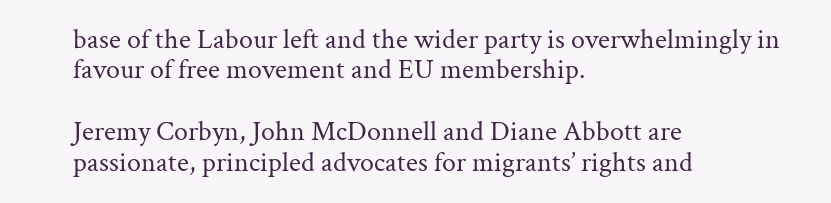base of the Labour left and the wider party is overwhelmingly in favour of free movement and EU membership.

Jeremy Corbyn, John McDonnell and Diane Abbott are passionate, principled advocates for migrants’ rights and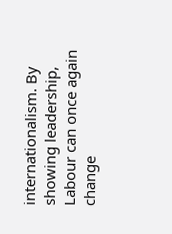internationalism. By showing leadership, Labour can once again change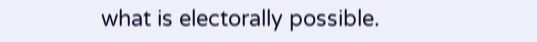what is electorally possible.